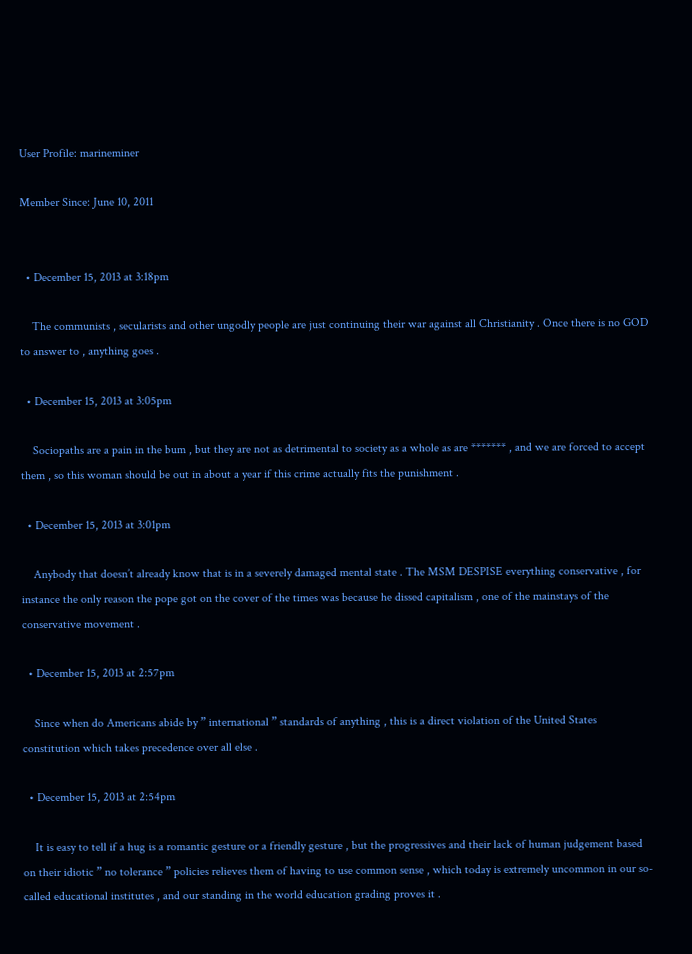User Profile: marineminer

Member Since: June 10, 2011


  • December 15, 2013 at 3:18pm

    The communists , secularists and other ungodly people are just continuing their war against all Christianity . Once there is no GOD to answer to , anything goes .

  • December 15, 2013 at 3:05pm

    Sociopaths are a pain in the bum , but they are not as detrimental to society as a whole as are ******* , and we are forced to accept them , so this woman should be out in about a year if this crime actually fits the punishment .

  • December 15, 2013 at 3:01pm

    Anybody that doesn’t already know that is in a severely damaged mental state . The MSM DESPISE everything conservative , for instance the only reason the pope got on the cover of the times was because he dissed capitalism , one of the mainstays of the conservative movement .

  • December 15, 2013 at 2:57pm

    Since when do Americans abide by ” international ” standards of anything , this is a direct violation of the United States constitution which takes precedence over all else .

  • December 15, 2013 at 2:54pm

    It is easy to tell if a hug is a romantic gesture or a friendly gesture , but the progressives and their lack of human judgement based on their idiotic ” no tolerance ” policies relieves them of having to use common sense , which today is extremely uncommon in our so-called educational institutes , and our standing in the world education grading proves it .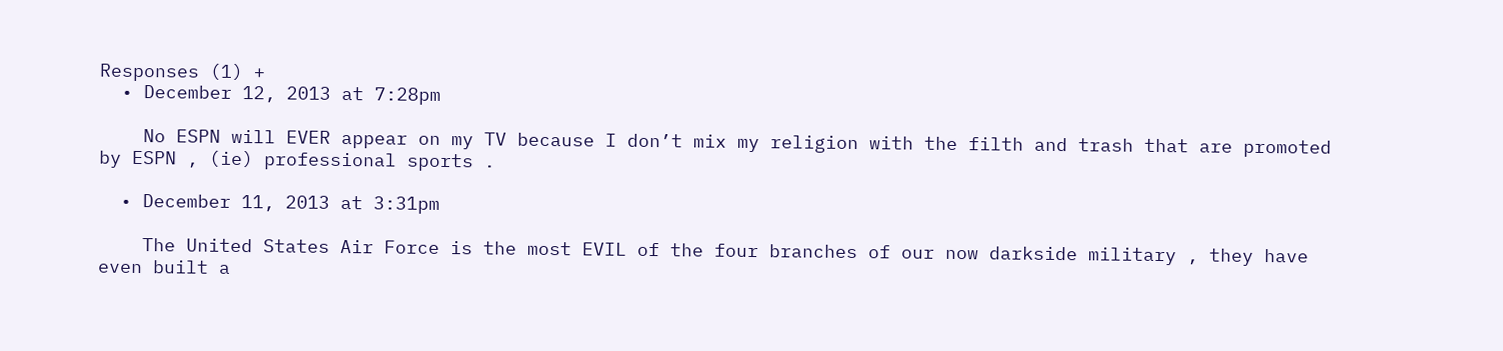Responses (1) +
  • December 12, 2013 at 7:28pm

    No ESPN will EVER appear on my TV because I don’t mix my religion with the filth and trash that are promoted by ESPN , (ie) professional sports .

  • December 11, 2013 at 3:31pm

    The United States Air Force is the most EVIL of the four branches of our now darkside military , they have even built a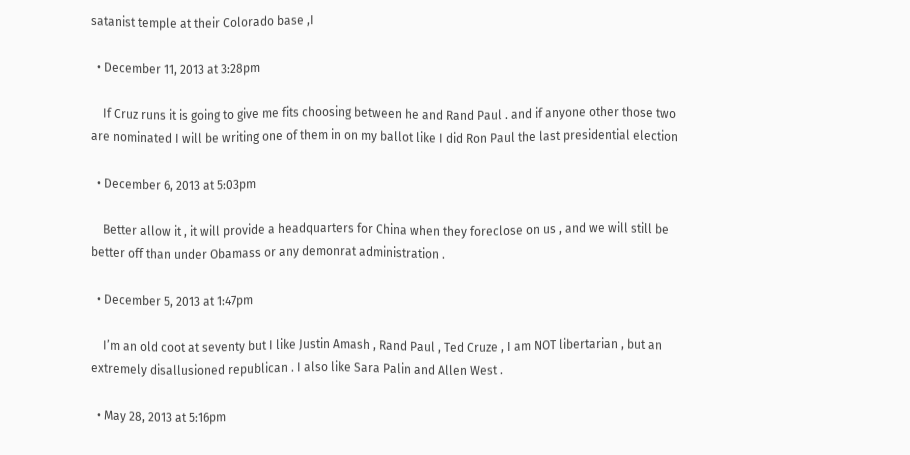satanist temple at their Colorado base ,I

  • December 11, 2013 at 3:28pm

    If Cruz runs it is going to give me fits choosing between he and Rand Paul . and if anyone other those two are nominated I will be writing one of them in on my ballot like I did Ron Paul the last presidential election

  • December 6, 2013 at 5:03pm

    Better allow it , it will provide a headquarters for China when they foreclose on us , and we will still be better off than under Obamass or any demonrat administration .

  • December 5, 2013 at 1:47pm

    I’m an old coot at seventy but I like Justin Amash , Rand Paul , Ted Cruze , I am NOT libertarian , but an extremely disallusioned republican . I also like Sara Palin and Allen West .

  • May 28, 2013 at 5:16pm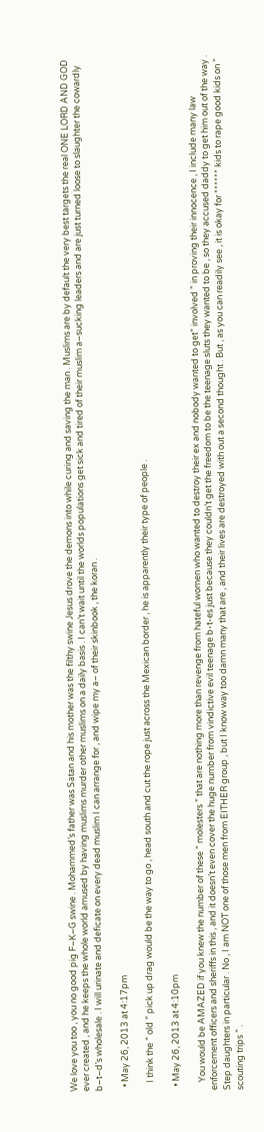We love you too , you no good pig F–K–G swine . Mohammed’s father was Satan and his mother was the filthy swine Jesus drove the demons into while curing and saving the man . Muslims are by default the very best targets the real ONE LORD AND GOD ever created , and he keeps the whole world amused by having muslims murder other muslims on a daily basis . I can’t wait until the worlds populations get sick and tired of their muslim a–sucking leaders and are just turned loose to slaughter the cowardly b–t–d’s wholesale . I will urinate and deficate on every dead muslim I can arrange for , and wipe my a– of their skinbook , the koran .

  • May 26, 2013 at 4:17pm

    I think the ” old ” pick up drag would be the way to go , head south and cut the rope just across the Mexican border , he is apparently their type of people .

  • May 26, 2013 at 4:10pm

    You would be AMAZED if you knew the number of these ” molesters ” that are nothing more than revenge from hateful women who wanted to destroy their ex and nobody wanted to get” involved ” in proving their innocence , I include many law enforcement officers and sheriffs in this , and it doesn’t even cover the huge number from vindictive evil teenage b-t-es just because they couldn’t get the freedom to be the teenage sluts they wanted to be , so they accused daddy to get him out of the way . Step daughters in particular . No , I am NOT one of those men from EITHER group , but I know way too damn many that are , and their lives are destroyed with out a second thought . But , as you can readily see , it is okay for ****** kids to rape good kids on ” scouting trips ” .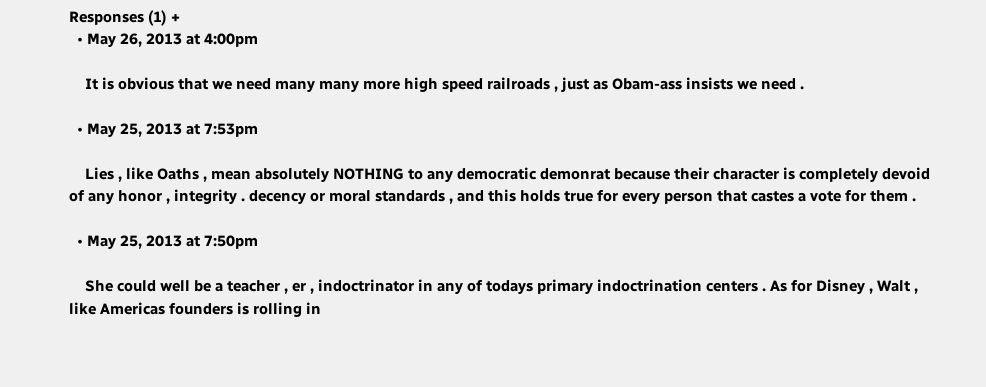Responses (1) +
  • May 26, 2013 at 4:00pm

    It is obvious that we need many many more high speed railroads , just as Obam-ass insists we need .

  • May 25, 2013 at 7:53pm

    Lies , like Oaths , mean absolutely NOTHING to any democratic demonrat because their character is completely devoid of any honor , integrity . decency or moral standards , and this holds true for every person that castes a vote for them .

  • May 25, 2013 at 7:50pm

    She could well be a teacher , er , indoctrinator in any of todays primary indoctrination centers . As for Disney , Walt , like Americas founders is rolling in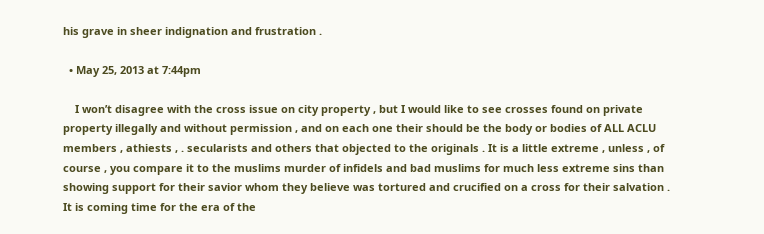his grave in sheer indignation and frustration .

  • May 25, 2013 at 7:44pm

    I won’t disagree with the cross issue on city property , but I would like to see crosses found on private property illegally and without permission , and on each one their should be the body or bodies of ALL ACLU members , athiests , . secularists and others that objected to the originals . It is a little extreme , unless , of course , you compare it to the muslims murder of infidels and bad muslims for much less extreme sins than showing support for their savior whom they believe was tortured and crucified on a cross for their salvation . It is coming time for the era of the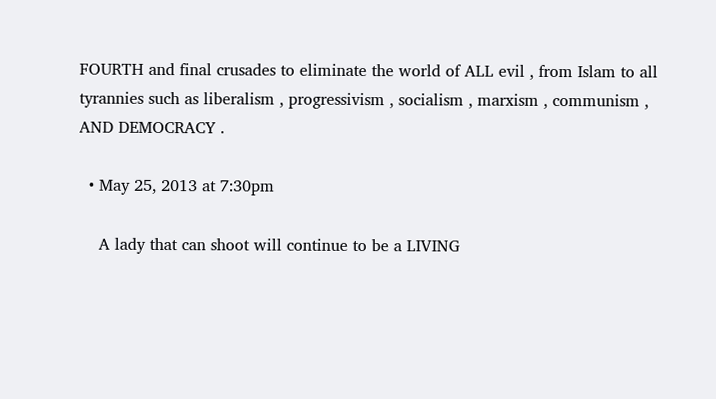FOURTH and final crusades to eliminate the world of ALL evil , from Islam to all tyrannies such as liberalism , progressivism , socialism , marxism , communism , AND DEMOCRACY .

  • May 25, 2013 at 7:30pm

    A lady that can shoot will continue to be a LIVING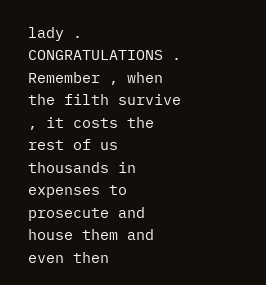lady . CONGRATULATIONS . Remember , when the filth survive , it costs the rest of us thousands in expenses to prosecute and house them and even then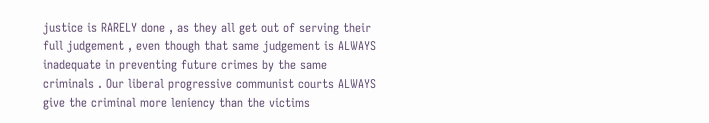justice is RARELY done , as they all get out of serving their full judgement , even though that same judgement is ALWAYS inadequate in preventing future crimes by the same criminals . Our liberal progressive communist courts ALWAYS give the criminal more leniency than the victims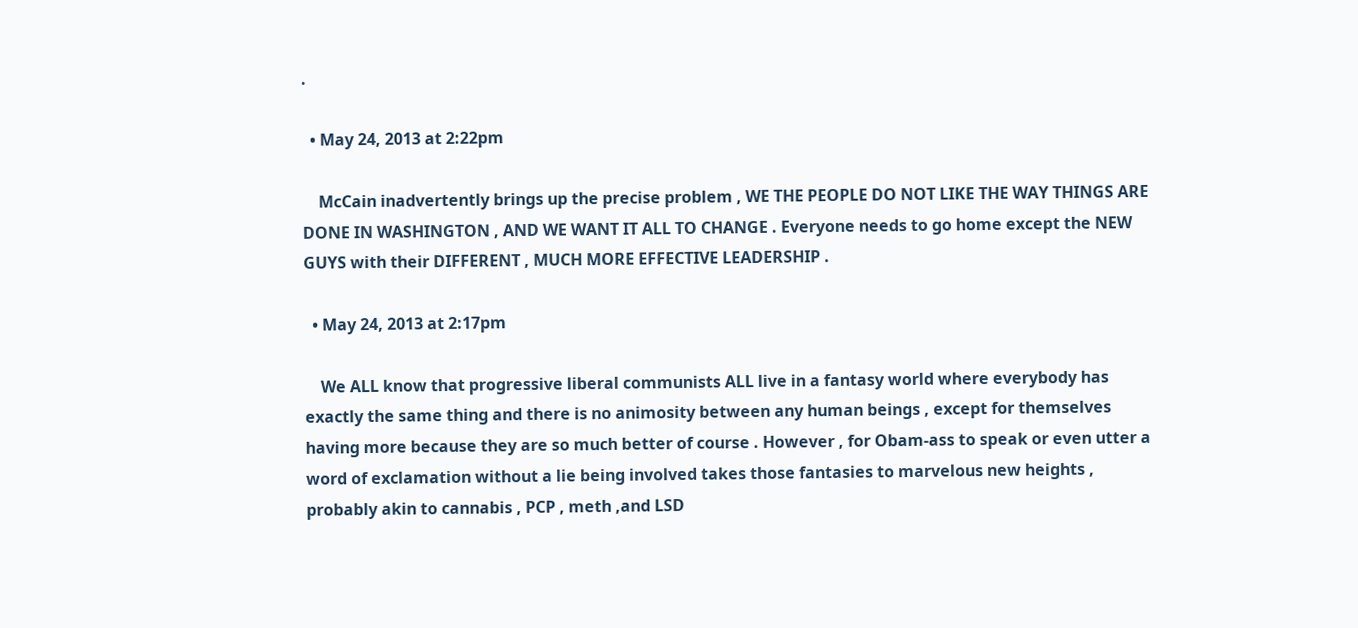.

  • May 24, 2013 at 2:22pm

    McCain inadvertently brings up the precise problem , WE THE PEOPLE DO NOT LIKE THE WAY THINGS ARE DONE IN WASHINGTON , AND WE WANT IT ALL TO CHANGE . Everyone needs to go home except the NEW GUYS with their DIFFERENT , MUCH MORE EFFECTIVE LEADERSHIP .

  • May 24, 2013 at 2:17pm

    We ALL know that progressive liberal communists ALL live in a fantasy world where everybody has exactly the same thing and there is no animosity between any human beings , except for themselves having more because they are so much better of course . However , for Obam-ass to speak or even utter a word of exclamation without a lie being involved takes those fantasies to marvelous new heights , probably akin to cannabis , PCP , meth ,and LSD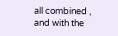all combined , and with the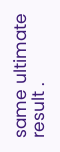same ultimate result .